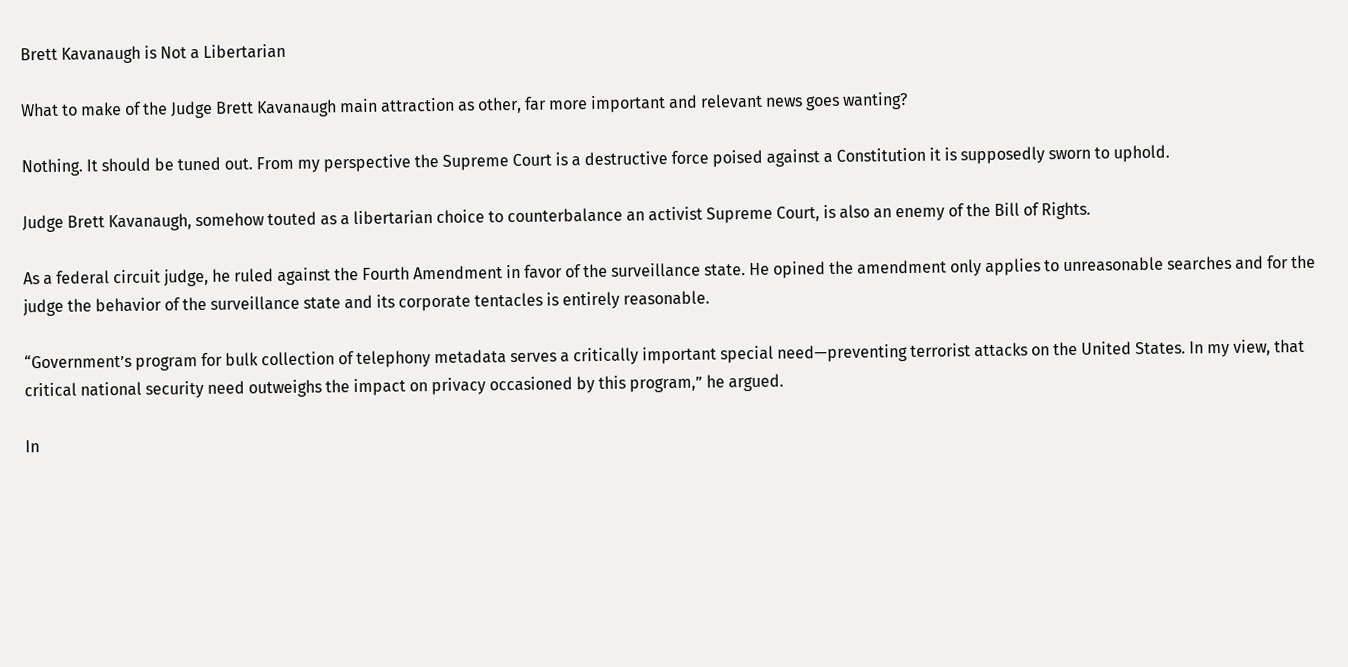Brett Kavanaugh is Not a Libertarian

What to make of the Judge Brett Kavanaugh main attraction as other, far more important and relevant news goes wanting?

Nothing. It should be tuned out. From my perspective the Supreme Court is a destructive force poised against a Constitution it is supposedly sworn to uphold.

Judge Brett Kavanaugh, somehow touted as a libertarian choice to counterbalance an activist Supreme Court, is also an enemy of the Bill of Rights.

As a federal circuit judge, he ruled against the Fourth Amendment in favor of the surveillance state. He opined the amendment only applies to unreasonable searches and for the judge the behavior of the surveillance state and its corporate tentacles is entirely reasonable.

“Government’s program for bulk collection of telephony metadata serves a critically important special need—preventing terrorist attacks on the United States. In my view, that critical national security need outweighs the impact on privacy occasioned by this program,” he argued.

In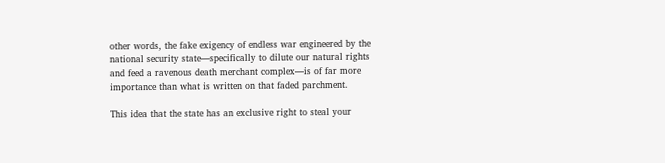other words, the fake exigency of endless war engineered by the national security state—specifically to dilute our natural rights and feed a ravenous death merchant complex—is of far more importance than what is written on that faded parchment.

This idea that the state has an exclusive right to steal your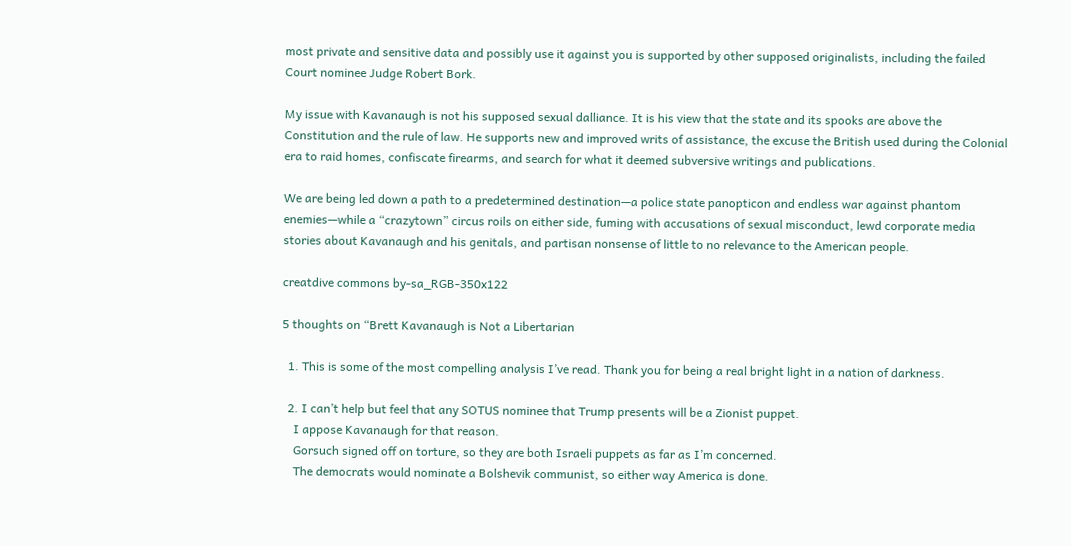most private and sensitive data and possibly use it against you is supported by other supposed originalists, including the failed Court nominee Judge Robert Bork.

My issue with Kavanaugh is not his supposed sexual dalliance. It is his view that the state and its spooks are above the Constitution and the rule of law. He supports new and improved writs of assistance, the excuse the British used during the Colonial era to raid homes, confiscate firearms, and search for what it deemed subversive writings and publications.

We are being led down a path to a predetermined destination—a police state panopticon and endless war against phantom enemies—while a “crazytown” circus roils on either side, fuming with accusations of sexual misconduct, lewd corporate media stories about Kavanaugh and his genitals, and partisan nonsense of little to no relevance to the American people.

creatdive commons by-sa_RGB-350x122

5 thoughts on “Brett Kavanaugh is Not a Libertarian

  1. This is some of the most compelling analysis I’ve read. Thank you for being a real bright light in a nation of darkness.

  2. I can’t help but feel that any SOTUS nominee that Trump presents will be a Zionist puppet.
    I appose Kavanaugh for that reason.
    Gorsuch signed off on torture, so they are both Israeli puppets as far as I’m concerned.
    The democrats would nominate a Bolshevik communist, so either way America is done.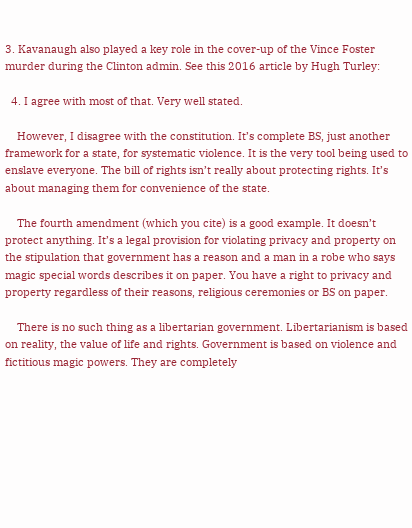3. Kavanaugh also played a key role in the cover-up of the Vince Foster murder during the Clinton admin. See this 2016 article by Hugh Turley:

  4. I agree with most of that. Very well stated.

    However, I disagree with the constitution. It’s complete BS, just another framework for a state, for systematic violence. It is the very tool being used to enslave everyone. The bill of rights isn’t really about protecting rights. It’s about managing them for convenience of the state.

    The fourth amendment (which you cite) is a good example. It doesn’t protect anything. It’s a legal provision for violating privacy and property on the stipulation that government has a reason and a man in a robe who says magic special words describes it on paper. You have a right to privacy and property regardless of their reasons, religious ceremonies or BS on paper.

    There is no such thing as a libertarian government. Libertarianism is based on reality, the value of life and rights. Government is based on violence and fictitious magic powers. They are completely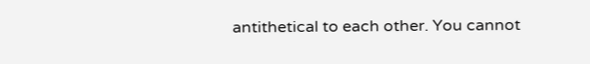antithetical to each other. You cannot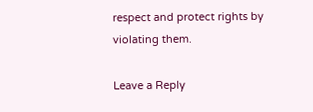respect and protect rights by violating them.

Leave a Reply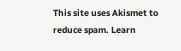This site uses Akismet to reduce spam. Learn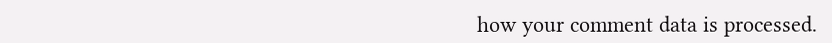how your comment data is processed.